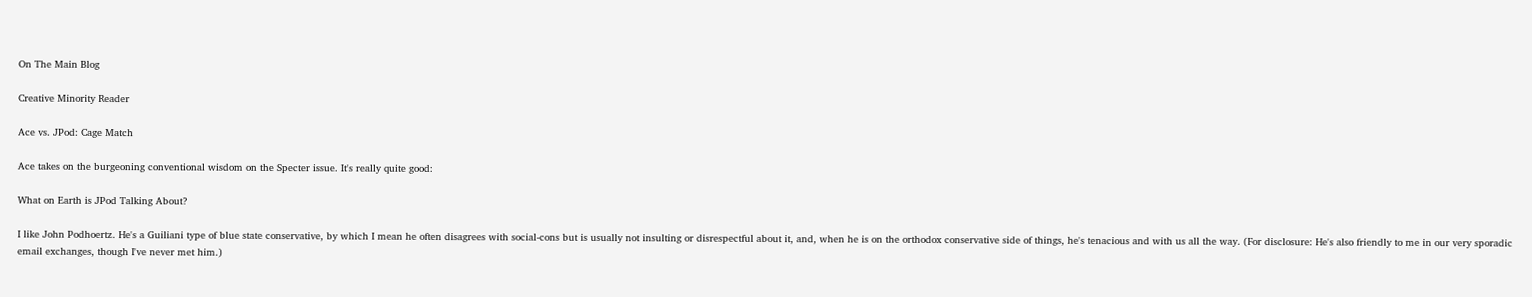On The Main Blog

Creative Minority Reader

Ace vs. JPod: Cage Match

Ace takes on the burgeoning conventional wisdom on the Specter issue. It's really quite good:

What on Earth is JPod Talking About?

I like John Podhoertz. He's a Guiliani type of blue state conservative, by which I mean he often disagrees with social-cons but is usually not insulting or disrespectful about it, and, when he is on the orthodox conservative side of things, he's tenacious and with us all the way. (For disclosure: He's also friendly to me in our very sporadic email exchanges, though I've never met him.)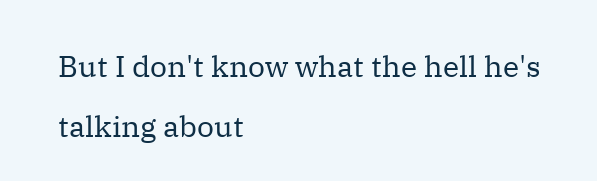But I don't know what the hell he's talking about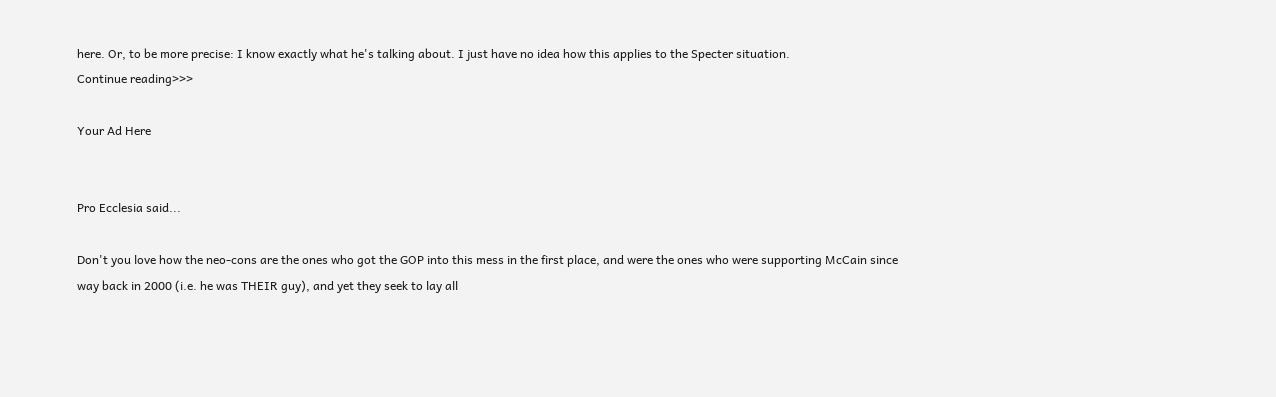here. Or, to be more precise: I know exactly what he's talking about. I just have no idea how this applies to the Specter situation.
Continue reading>>>

Your Ad Here


Pro Ecclesia said...

Don't you love how the neo-cons are the ones who got the GOP into this mess in the first place, and were the ones who were supporting McCain since way back in 2000 (i.e. he was THEIR guy), and yet they seek to lay all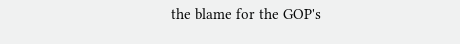the blame for the GOP's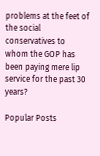problems at the feet of the social conservatives to whom the GOP has been paying mere lip service for the past 30 years?

Popular Posts